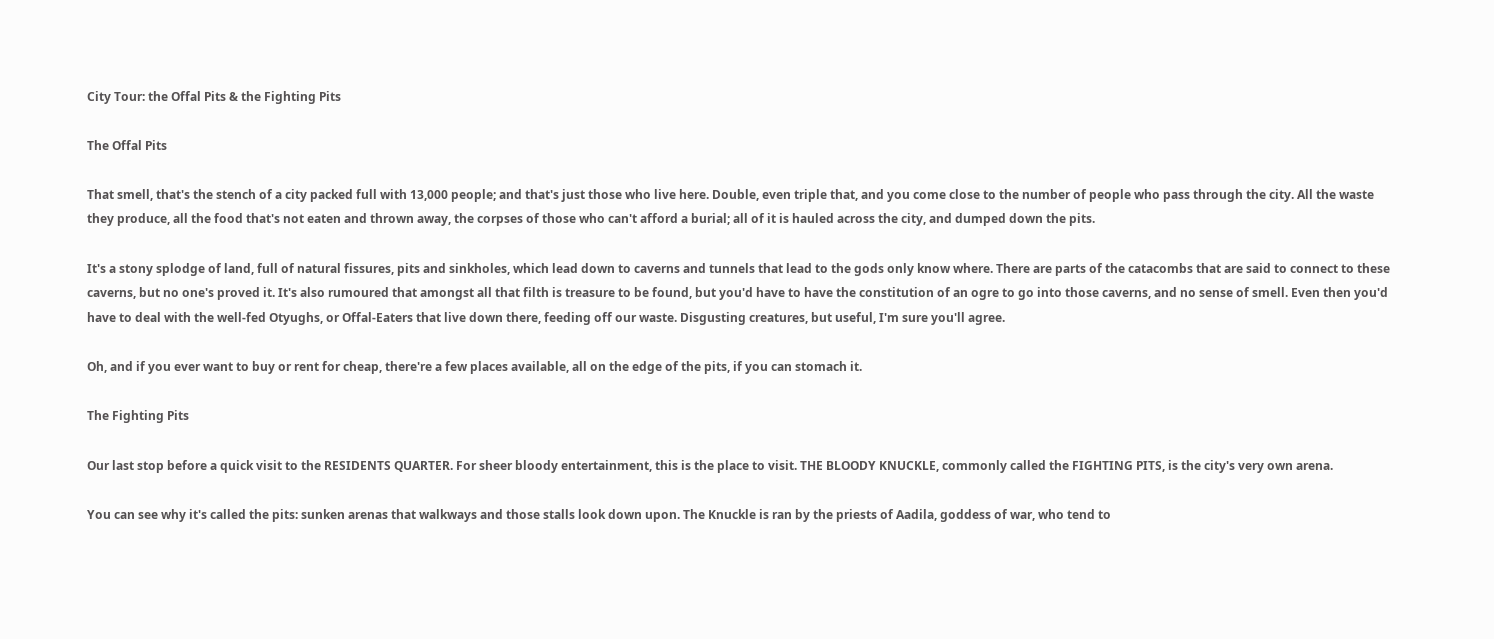City Tour: the Offal Pits & the Fighting Pits

The Offal Pits

That smell, that's the stench of a city packed full with 13,000 people; and that's just those who live here. Double, even triple that, and you come close to the number of people who pass through the city. All the waste they produce, all the food that's not eaten and thrown away, the corpses of those who can't afford a burial; all of it is hauled across the city, and dumped down the pits.

It's a stony splodge of land, full of natural fissures, pits and sinkholes, which lead down to caverns and tunnels that lead to the gods only know where. There are parts of the catacombs that are said to connect to these caverns, but no one's proved it. It's also rumoured that amongst all that filth is treasure to be found, but you'd have to have the constitution of an ogre to go into those caverns, and no sense of smell. Even then you'd have to deal with the well-fed Otyughs, or Offal-Eaters that live down there, feeding off our waste. Disgusting creatures, but useful, I'm sure you'll agree.

Oh, and if you ever want to buy or rent for cheap, there're a few places available, all on the edge of the pits, if you can stomach it.

The Fighting Pits

Our last stop before a quick visit to the RESIDENTS QUARTER. For sheer bloody entertainment, this is the place to visit. THE BLOODY KNUCKLE, commonly called the FIGHTING PITS, is the city's very own arena.

You can see why it's called the pits: sunken arenas that walkways and those stalls look down upon. The Knuckle is ran by the priests of Aadila, goddess of war, who tend to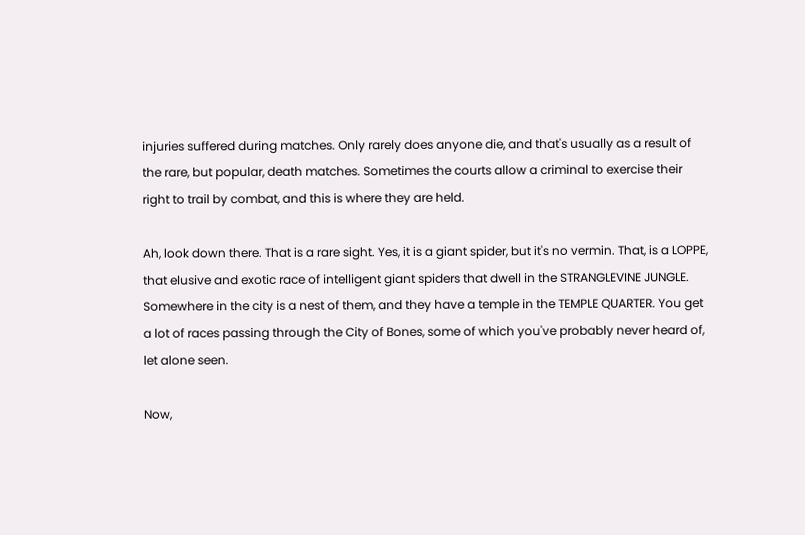injuries suffered during matches. Only rarely does anyone die, and that's usually as a result of the rare, but popular, death matches. Sometimes the courts allow a criminal to exercise their right to trail by combat, and this is where they are held.

Ah, look down there. That is a rare sight. Yes, it is a giant spider, but it's no vermin. That, is a LOPPE, that elusive and exotic race of intelligent giant spiders that dwell in the STRANGLEVINE JUNGLE. Somewhere in the city is a nest of them, and they have a temple in the TEMPLE QUARTER. You get a lot of races passing through the City of Bones, some of which you've probably never heard of, let alone seen.

Now,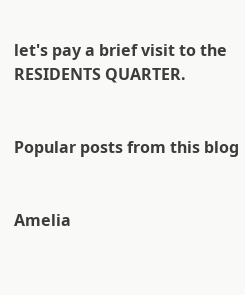let's pay a brief visit to the RESIDENTS QUARTER.


Popular posts from this blog


Amelia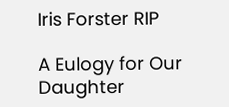Iris Forster RIP

A Eulogy for Our Daughter